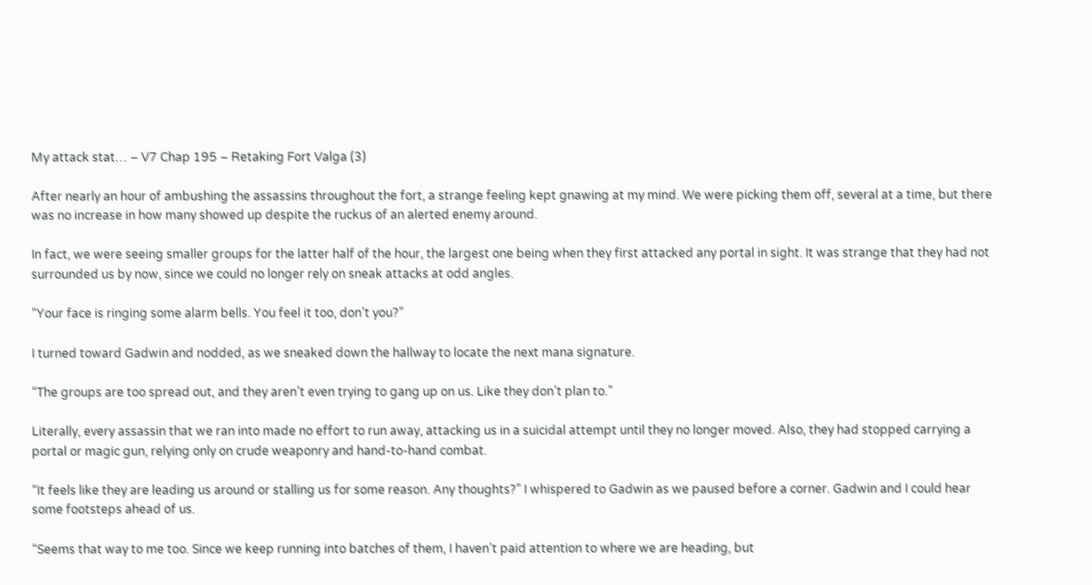My attack stat… – V7 Chap 195 – Retaking Fort Valga (3)

After nearly an hour of ambushing the assassins throughout the fort, a strange feeling kept gnawing at my mind. We were picking them off, several at a time, but there was no increase in how many showed up despite the ruckus of an alerted enemy around.

In fact, we were seeing smaller groups for the latter half of the hour, the largest one being when they first attacked any portal in sight. It was strange that they had not surrounded us by now, since we could no longer rely on sneak attacks at odd angles.

“Your face is ringing some alarm bells. You feel it too, don’t you?”

I turned toward Gadwin and nodded, as we sneaked down the hallway to locate the next mana signature.

“The groups are too spread out, and they aren’t even trying to gang up on us. Like they don’t plan to.”

Literally, every assassin that we ran into made no effort to run away, attacking us in a suicidal attempt until they no longer moved. Also, they had stopped carrying a portal or magic gun, relying only on crude weaponry and hand-to-hand combat.

“It feels like they are leading us around or stalling us for some reason. Any thoughts?” I whispered to Gadwin as we paused before a corner. Gadwin and I could hear some footsteps ahead of us.

“Seems that way to me too. Since we keep running into batches of them, I haven’t paid attention to where we are heading, but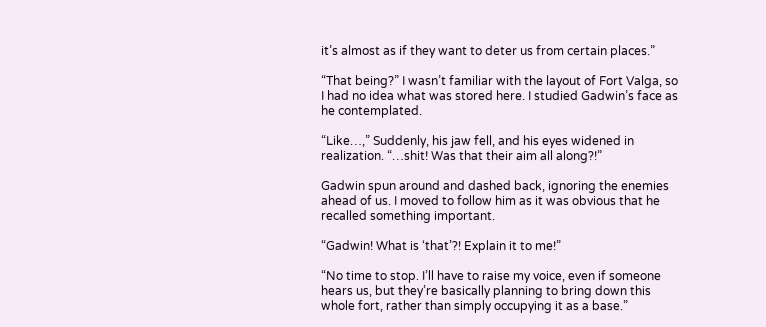it’s almost as if they want to deter us from certain places.”

“That being?” I wasn’t familiar with the layout of Fort Valga, so I had no idea what was stored here. I studied Gadwin’s face as he contemplated.

“Like…,” Suddenly, his jaw fell, and his eyes widened in realization. “…shit! Was that their aim all along?!”

Gadwin spun around and dashed back, ignoring the enemies ahead of us. I moved to follow him as it was obvious that he recalled something important.

“Gadwin! What is ‘that’?! Explain it to me!”

“No time to stop. I’ll have to raise my voice, even if someone hears us, but they’re basically planning to bring down this whole fort, rather than simply occupying it as a base.”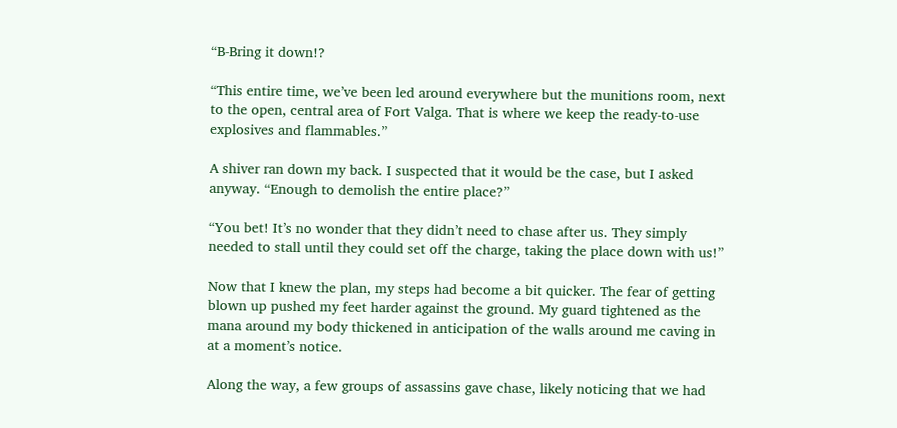“B-Bring it down!?

“This entire time, we’ve been led around everywhere but the munitions room, next to the open, central area of Fort Valga. That is where we keep the ready-to-use explosives and flammables.”

A shiver ran down my back. I suspected that it would be the case, but I asked anyway. “Enough to demolish the entire place?”

“You bet! It’s no wonder that they didn’t need to chase after us. They simply needed to stall until they could set off the charge, taking the place down with us!”

Now that I knew the plan, my steps had become a bit quicker. The fear of getting blown up pushed my feet harder against the ground. My guard tightened as the mana around my body thickened in anticipation of the walls around me caving in at a moment’s notice.

Along the way, a few groups of assassins gave chase, likely noticing that we had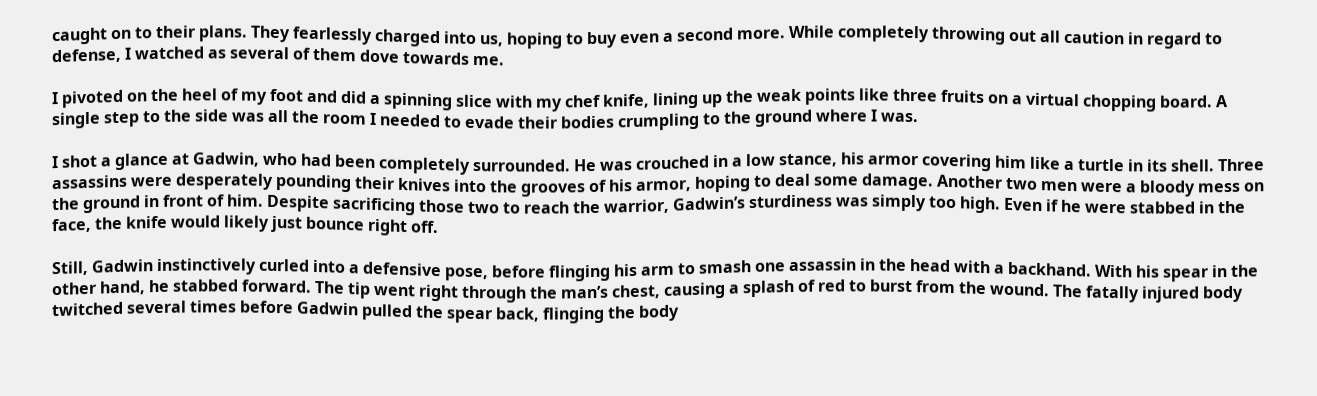caught on to their plans. They fearlessly charged into us, hoping to buy even a second more. While completely throwing out all caution in regard to defense, I watched as several of them dove towards me.

I pivoted on the heel of my foot and did a spinning slice with my chef knife, lining up the weak points like three fruits on a virtual chopping board. A single step to the side was all the room I needed to evade their bodies crumpling to the ground where I was.

I shot a glance at Gadwin, who had been completely surrounded. He was crouched in a low stance, his armor covering him like a turtle in its shell. Three assassins were desperately pounding their knives into the grooves of his armor, hoping to deal some damage. Another two men were a bloody mess on the ground in front of him. Despite sacrificing those two to reach the warrior, Gadwin’s sturdiness was simply too high. Even if he were stabbed in the face, the knife would likely just bounce right off.

Still, Gadwin instinctively curled into a defensive pose, before flinging his arm to smash one assassin in the head with a backhand. With his spear in the other hand, he stabbed forward. The tip went right through the man’s chest, causing a splash of red to burst from the wound. The fatally injured body twitched several times before Gadwin pulled the spear back, flinging the body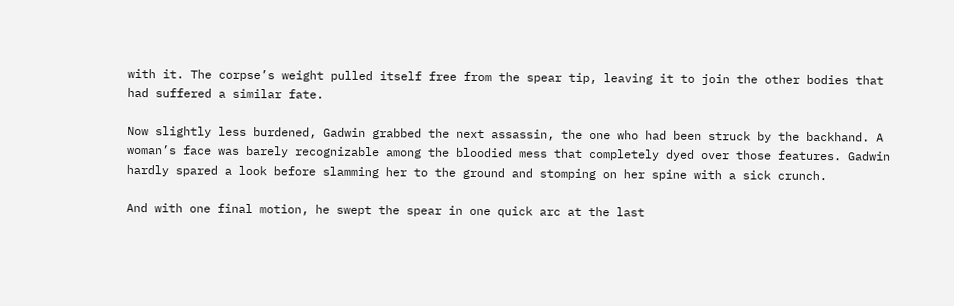with it. The corpse’s weight pulled itself free from the spear tip, leaving it to join the other bodies that had suffered a similar fate.

Now slightly less burdened, Gadwin grabbed the next assassin, the one who had been struck by the backhand. A woman’s face was barely recognizable among the bloodied mess that completely dyed over those features. Gadwin hardly spared a look before slamming her to the ground and stomping on her spine with a sick crunch.

And with one final motion, he swept the spear in one quick arc at the last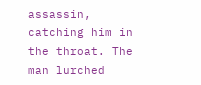assassin, catching him in the throat. The man lurched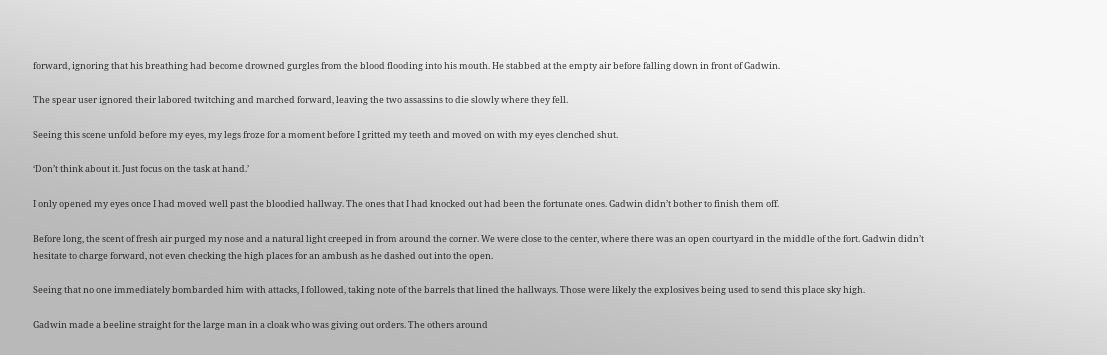forward, ignoring that his breathing had become drowned gurgles from the blood flooding into his mouth. He stabbed at the empty air before falling down in front of Gadwin.

The spear user ignored their labored twitching and marched forward, leaving the two assassins to die slowly where they fell.

Seeing this scene unfold before my eyes, my legs froze for a moment before I gritted my teeth and moved on with my eyes clenched shut.

‘Don’t think about it. Just focus on the task at hand.’

I only opened my eyes once I had moved well past the bloodied hallway. The ones that I had knocked out had been the fortunate ones. Gadwin didn’t bother to finish them off.

Before long, the scent of fresh air purged my nose and a natural light creeped in from around the corner. We were close to the center, where there was an open courtyard in the middle of the fort. Gadwin didn’t hesitate to charge forward, not even checking the high places for an ambush as he dashed out into the open.

Seeing that no one immediately bombarded him with attacks, I followed, taking note of the barrels that lined the hallways. Those were likely the explosives being used to send this place sky high.

Gadwin made a beeline straight for the large man in a cloak who was giving out orders. The others around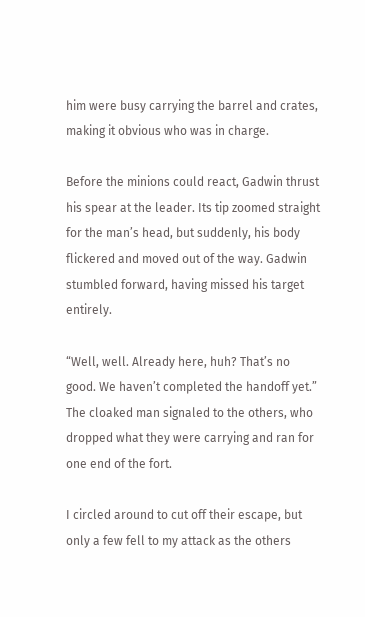him were busy carrying the barrel and crates, making it obvious who was in charge.

Before the minions could react, Gadwin thrust his spear at the leader. Its tip zoomed straight for the man’s head, but suddenly, his body flickered and moved out of the way. Gadwin stumbled forward, having missed his target entirely.

“Well, well. Already here, huh? That’s no good. We haven’t completed the handoff yet.” The cloaked man signaled to the others, who dropped what they were carrying and ran for one end of the fort.

I circled around to cut off their escape, but only a few fell to my attack as the others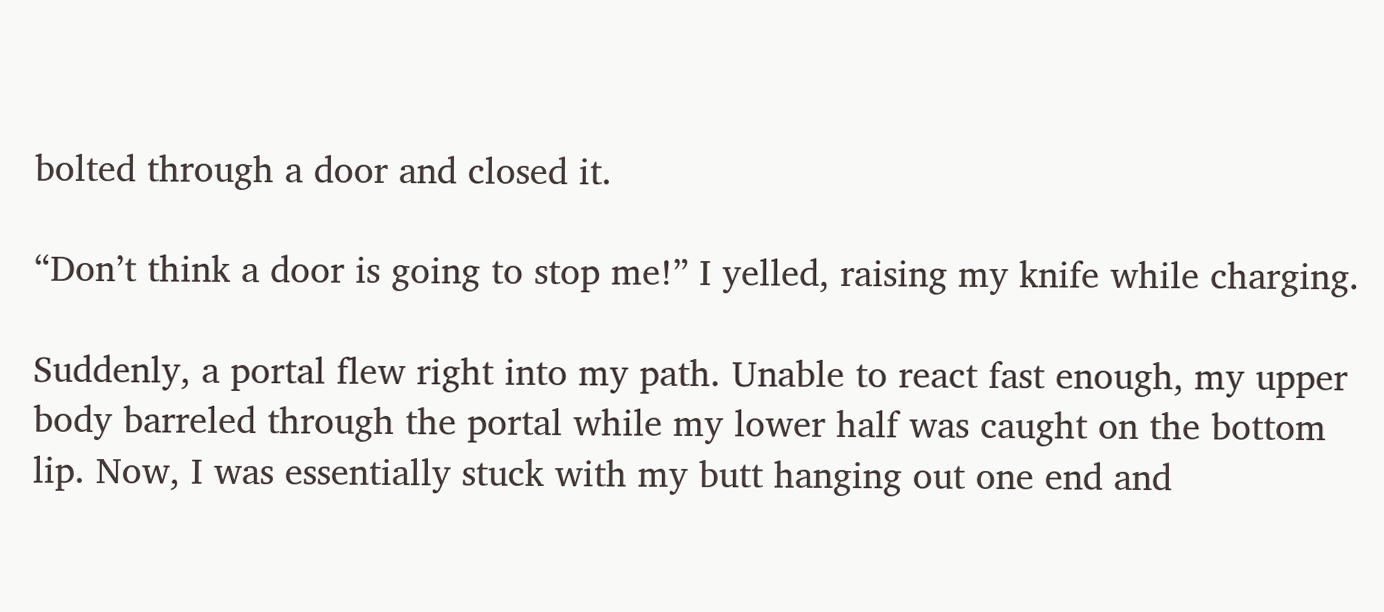bolted through a door and closed it.

“Don’t think a door is going to stop me!” I yelled, raising my knife while charging.

Suddenly, a portal flew right into my path. Unable to react fast enough, my upper body barreled through the portal while my lower half was caught on the bottom lip. Now, I was essentially stuck with my butt hanging out one end and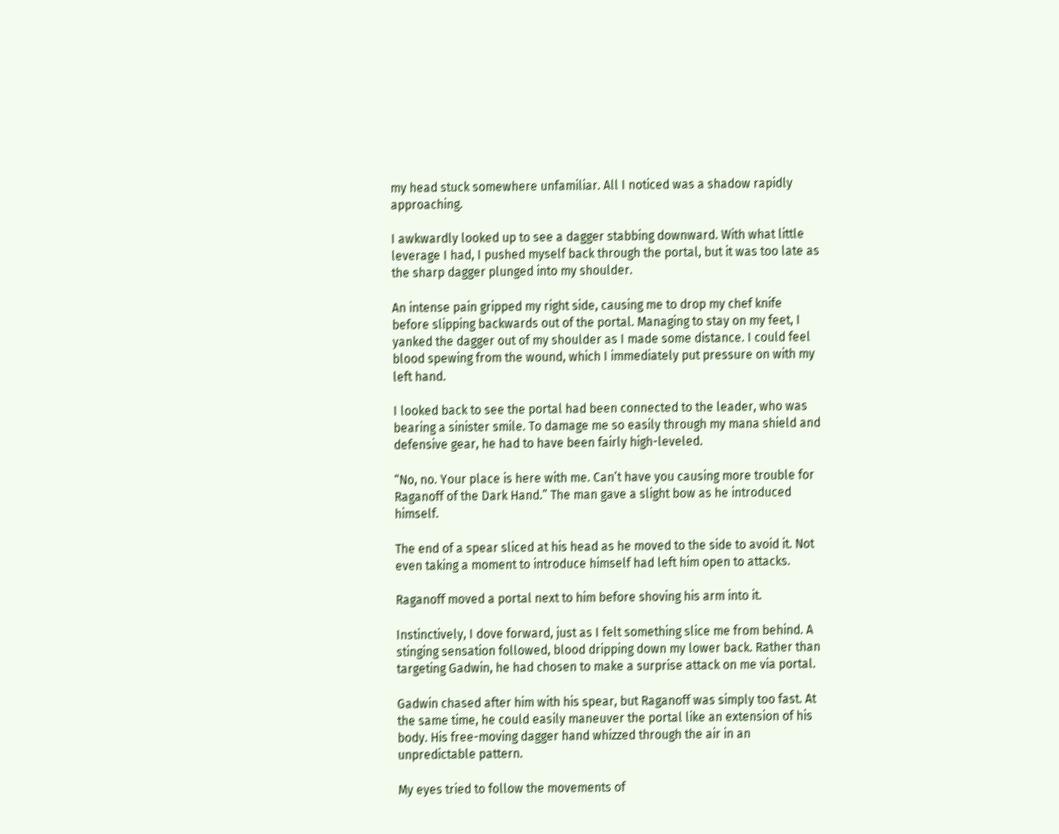my head stuck somewhere unfamiliar. All I noticed was a shadow rapidly approaching.

I awkwardly looked up to see a dagger stabbing downward. With what little leverage I had, I pushed myself back through the portal, but it was too late as the sharp dagger plunged into my shoulder.

An intense pain gripped my right side, causing me to drop my chef knife before slipping backwards out of the portal. Managing to stay on my feet, I yanked the dagger out of my shoulder as I made some distance. I could feel blood spewing from the wound, which I immediately put pressure on with my left hand.

I looked back to see the portal had been connected to the leader, who was bearing a sinister smile. To damage me so easily through my mana shield and defensive gear, he had to have been fairly high-leveled.

“No, no. Your place is here with me. Can’t have you causing more trouble for Raganoff of the Dark Hand.” The man gave a slight bow as he introduced himself.

The end of a spear sliced at his head as he moved to the side to avoid it. Not even taking a moment to introduce himself had left him open to attacks.

Raganoff moved a portal next to him before shoving his arm into it.

Instinctively, I dove forward, just as I felt something slice me from behind. A stinging sensation followed, blood dripping down my lower back. Rather than targeting Gadwin, he had chosen to make a surprise attack on me via portal.

Gadwin chased after him with his spear, but Raganoff was simply too fast. At the same time, he could easily maneuver the portal like an extension of his body. His free-moving dagger hand whizzed through the air in an unpredictable pattern.

My eyes tried to follow the movements of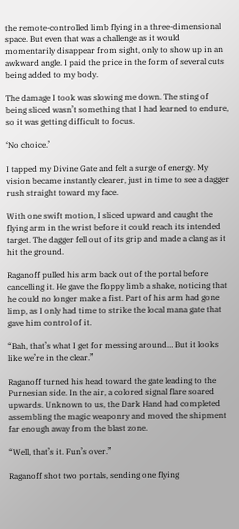the remote-controlled limb flying in a three-dimensional space. But even that was a challenge as it would momentarily disappear from sight, only to show up in an awkward angle. I paid the price in the form of several cuts being added to my body.

The damage I took was slowing me down. The sting of being sliced wasn’t something that I had learned to endure, so it was getting difficult to focus.

‘No choice.’

I tapped my Divine Gate and felt a surge of energy. My vision became instantly clearer, just in time to see a dagger rush straight toward my face.

With one swift motion, I sliced upward and caught the flying arm in the wrist before it could reach its intended target. The dagger fell out of its grip and made a clang as it hit the ground.

Raganoff pulled his arm back out of the portal before cancelling it. He gave the floppy limb a shake, noticing that he could no longer make a fist. Part of his arm had gone limp, as I only had time to strike the local mana gate that gave him control of it.

“Bah, that’s what I get for messing around… But it looks like we’re in the clear.”

Raganoff turned his head toward the gate leading to the Purnesian side. In the air, a colored signal flare soared upwards. Unknown to us, the Dark Hand had completed assembling the magic weaponry and moved the shipment far enough away from the blast zone.

“Well, that’s it. Fun’s over.”

Raganoff shot two portals, sending one flying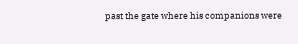past the gate where his companions were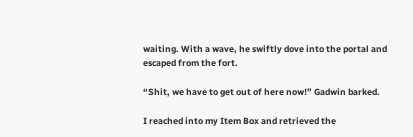waiting. With a wave, he swiftly dove into the portal and escaped from the fort.

“Shit, we have to get out of here now!” Gadwin barked.

I reached into my Item Box and retrieved the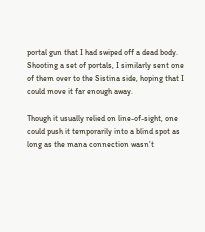portal gun that I had swiped off a dead body. Shooting a set of portals, I similarly sent one of them over to the Sistina side, hoping that I could move it far enough away.

Though it usually relied on line-of-sight, one could push it temporarily into a blind spot as long as the mana connection wasn’t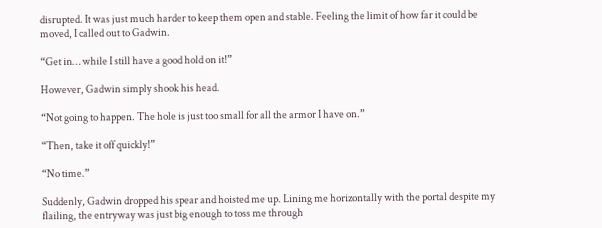disrupted. It was just much harder to keep them open and stable. Feeling the limit of how far it could be moved, I called out to Gadwin.

“Get in… while I still have a good hold on it!”

However, Gadwin simply shook his head.

“Not going to happen. The hole is just too small for all the armor I have on.”

“Then, take it off quickly!”

“No time.”

Suddenly, Gadwin dropped his spear and hoisted me up. Lining me horizontally with the portal despite my flailing, the entryway was just big enough to toss me through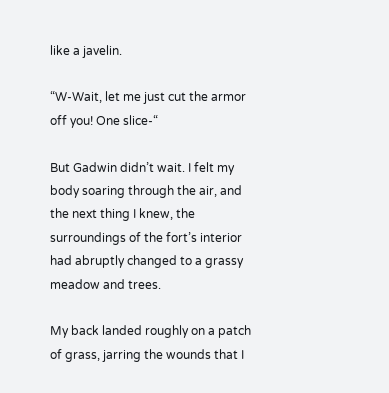like a javelin.

“W-Wait, let me just cut the armor off you! One slice-“

But Gadwin didn’t wait. I felt my body soaring through the air, and the next thing I knew, the surroundings of the fort’s interior had abruptly changed to a grassy meadow and trees.

My back landed roughly on a patch of grass, jarring the wounds that I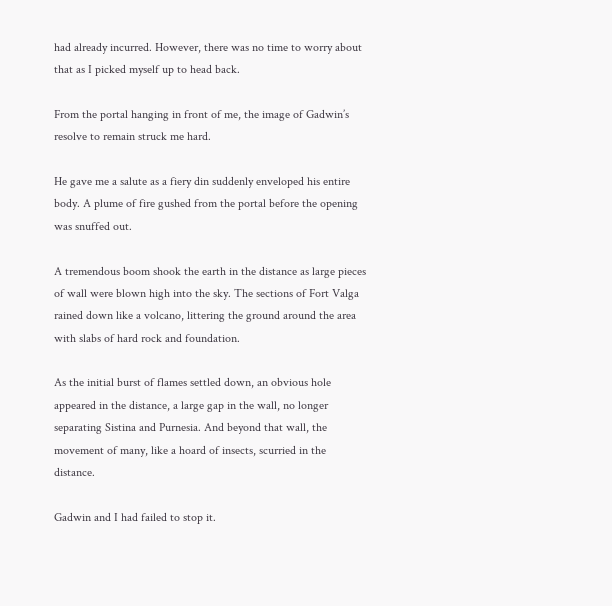had already incurred. However, there was no time to worry about that as I picked myself up to head back.

From the portal hanging in front of me, the image of Gadwin’s resolve to remain struck me hard.

He gave me a salute as a fiery din suddenly enveloped his entire body. A plume of fire gushed from the portal before the opening was snuffed out.

A tremendous boom shook the earth in the distance as large pieces of wall were blown high into the sky. The sections of Fort Valga rained down like a volcano, littering the ground around the area with slabs of hard rock and foundation.

As the initial burst of flames settled down, an obvious hole appeared in the distance, a large gap in the wall, no longer separating Sistina and Purnesia. And beyond that wall, the movement of many, like a hoard of insects, scurried in the distance.

Gadwin and I had failed to stop it.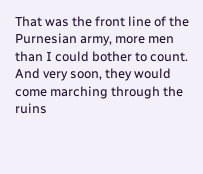That was the front line of the Purnesian army, more men than I could bother to count. And very soon, they would come marching through the ruins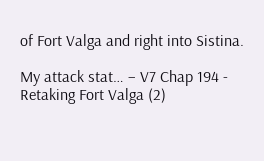of Fort Valga and right into Sistina.

My attack stat… – V7 Chap 194 - Retaking Fort Valga (2)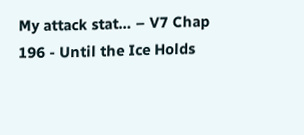My attack stat… – V7 Chap 196 - Until the Ice Holds